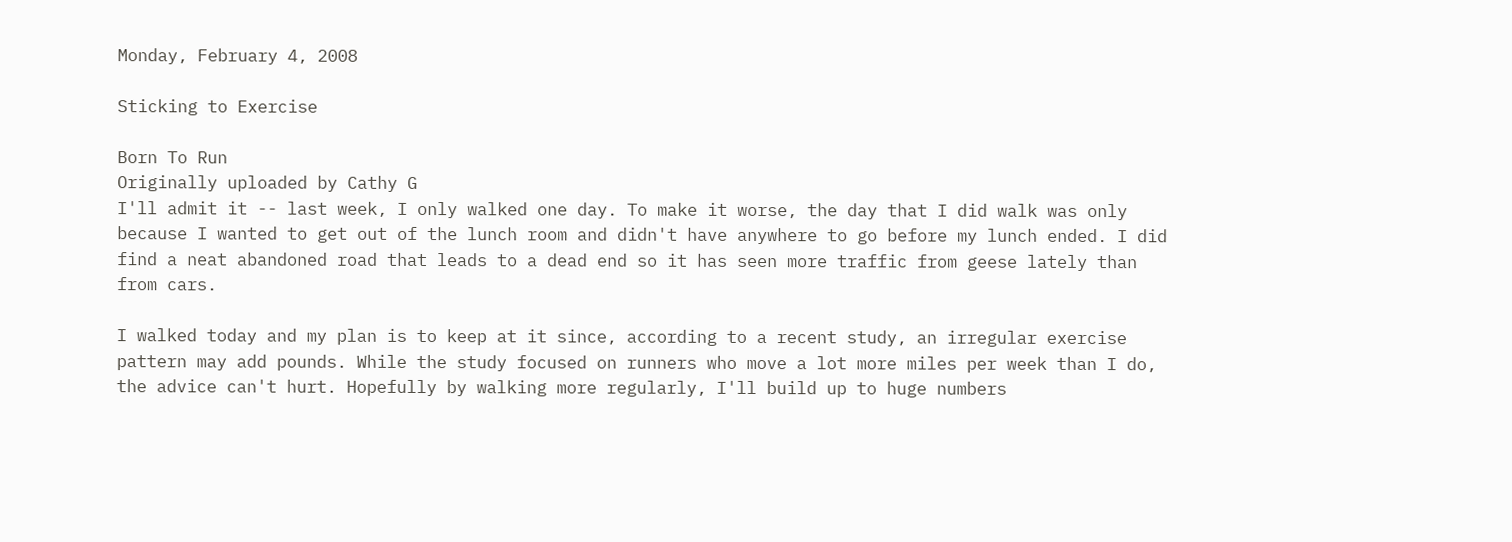Monday, February 4, 2008

Sticking to Exercise

Born To Run
Originally uploaded by Cathy G
I'll admit it -- last week, I only walked one day. To make it worse, the day that I did walk was only because I wanted to get out of the lunch room and didn't have anywhere to go before my lunch ended. I did find a neat abandoned road that leads to a dead end so it has seen more traffic from geese lately than from cars.

I walked today and my plan is to keep at it since, according to a recent study, an irregular exercise pattern may add pounds. While the study focused on runners who move a lot more miles per week than I do, the advice can't hurt. Hopefully by walking more regularly, I'll build up to huge numbers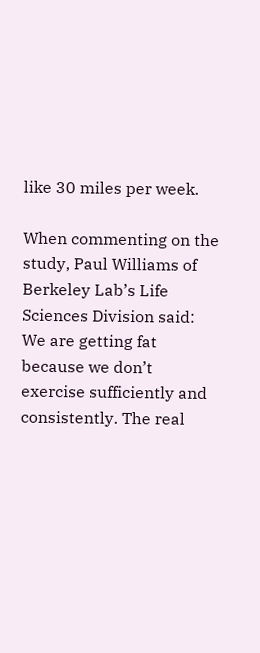like 30 miles per week.

When commenting on the study, Paul Williams of Berkeley Lab’s Life Sciences Division said:
We are getting fat because we don’t exercise sufficiently and consistently. The real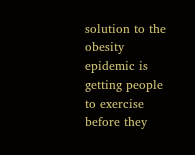solution to the obesity epidemic is getting people to exercise before they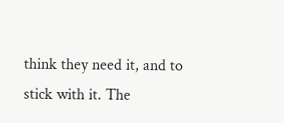think they need it, and to stick with it. The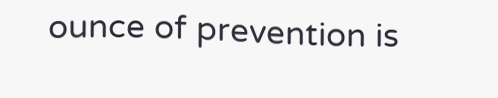ounce of prevention is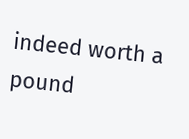indeed worth a pound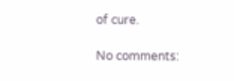of cure.

No comments: